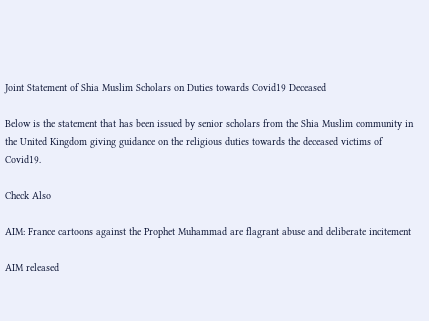Joint Statement of Shia Muslim Scholars on Duties towards Covid19 Deceased

Below is the statement that has been issued by senior scholars from the Shia Muslim community in the United Kingdom giving guidance on the religious duties towards the deceased victims of Covid19.

Check Also

AIM: France cartoons against the Prophet Muhammad are flagrant abuse and deliberate incitement

AIM released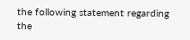the following statement regarding the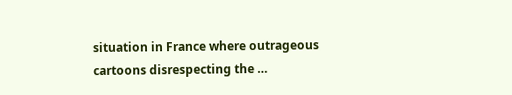situation in France where outrageous cartoons disrespecting the …